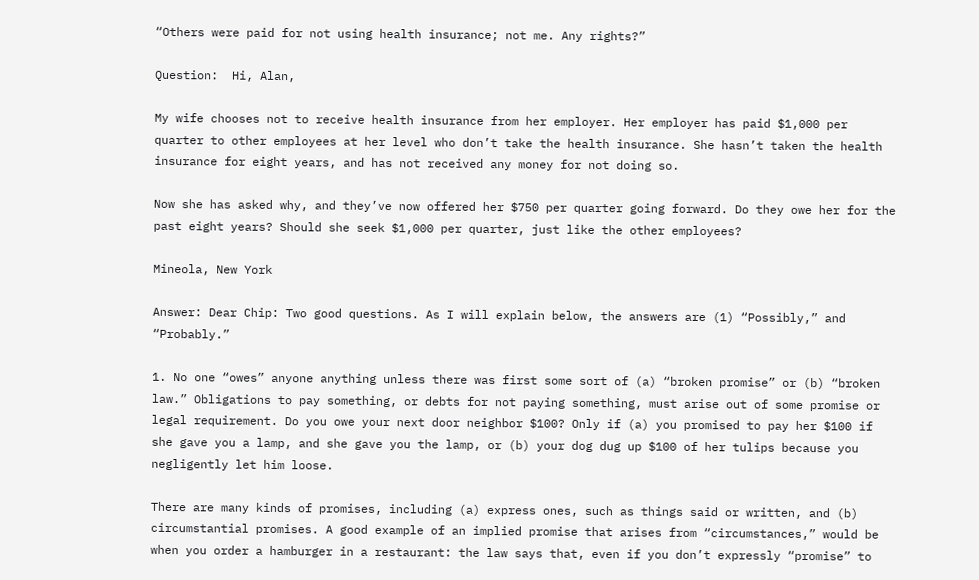“Others were paid for not using health insurance; not me. Any rights?”

Question:  Hi, Alan,

My wife chooses not to receive health insurance from her employer. Her employer has paid $1,000 per quarter to other employees at her level who don’t take the health insurance. She hasn’t taken the health insurance for eight years, and has not received any money for not doing so.

Now she has asked why, and they’ve now offered her $750 per quarter going forward. Do they owe her for the past eight years? Should she seek $1,000 per quarter, just like the other employees?

Mineola, New York

Answer: Dear Chip: Two good questions. As I will explain below, the answers are (1) “Possibly,” and “Probably.”

1. No one “owes” anyone anything unless there was first some sort of (a) “broken promise” or (b) “broken law.” Obligations to pay something, or debts for not paying something, must arise out of some promise or legal requirement. Do you owe your next door neighbor $100? Only if (a) you promised to pay her $100 if she gave you a lamp, and she gave you the lamp, or (b) your dog dug up $100 of her tulips because you negligently let him loose.

There are many kinds of promises, including (a) express ones, such as things said or written, and (b) circumstantial promises. A good example of an implied promise that arises from “circumstances,” would be when you order a hamburger in a restaurant: the law says that, even if you don’t expressly “promise” to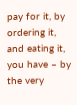pay for it, by ordering it, and eating it, you have – by the very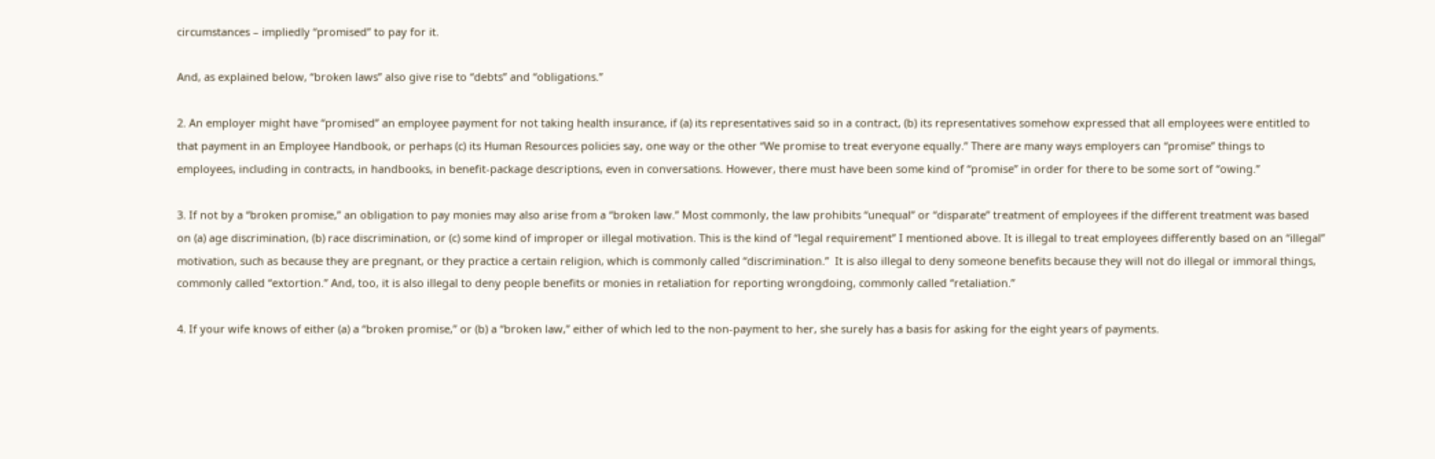circumstances – impliedly “promised” to pay for it.

And, as explained below, “broken laws” also give rise to “debts” and “obligations.”

2. An employer might have “promised” an employee payment for not taking health insurance, if (a) its representatives said so in a contract, (b) its representatives somehow expressed that all employees were entitled to that payment in an Employee Handbook, or perhaps (c) its Human Resources policies say, one way or the other “We promise to treat everyone equally.” There are many ways employers can “promise” things to employees, including in contracts, in handbooks, in benefit-package descriptions, even in conversations. However, there must have been some kind of “promise” in order for there to be some sort of “owing.”

3. If not by a “broken promise,” an obligation to pay monies may also arise from a “broken law.” Most commonly, the law prohibits “unequal” or “disparate” treatment of employees if the different treatment was based on (a) age discrimination, (b) race discrimination, or (c) some kind of improper or illegal motivation. This is the kind of “legal requirement” I mentioned above. It is illegal to treat employees differently based on an “illegal” motivation, such as because they are pregnant, or they practice a certain religion, which is commonly called “discrimination.”  It is also illegal to deny someone benefits because they will not do illegal or immoral things, commonly called “extortion.” And, too, it is also illegal to deny people benefits or monies in retaliation for reporting wrongdoing, commonly called “retaliation.”

4. If your wife knows of either (a) a “broken promise,” or (b) a “broken law,” either of which led to the non-payment to her, she surely has a basis for asking for the eight years of payments.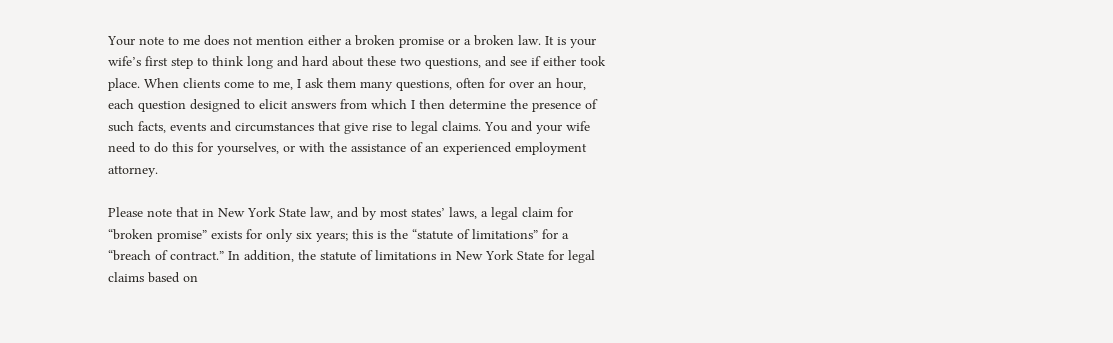Your note to me does not mention either a broken promise or a broken law. It is your wife’s first step to think long and hard about these two questions, and see if either took place. When clients come to me, I ask them many questions, often for over an hour, each question designed to elicit answers from which I then determine the presence of such facts, events and circumstances that give rise to legal claims. You and your wife need to do this for yourselves, or with the assistance of an experienced employment attorney.

Please note that in New York State law, and by most states’ laws, a legal claim for “broken promise” exists for only six years; this is the “statute of limitations” for a “breach of contract.” In addition, the statute of limitations in New York State for legal claims based on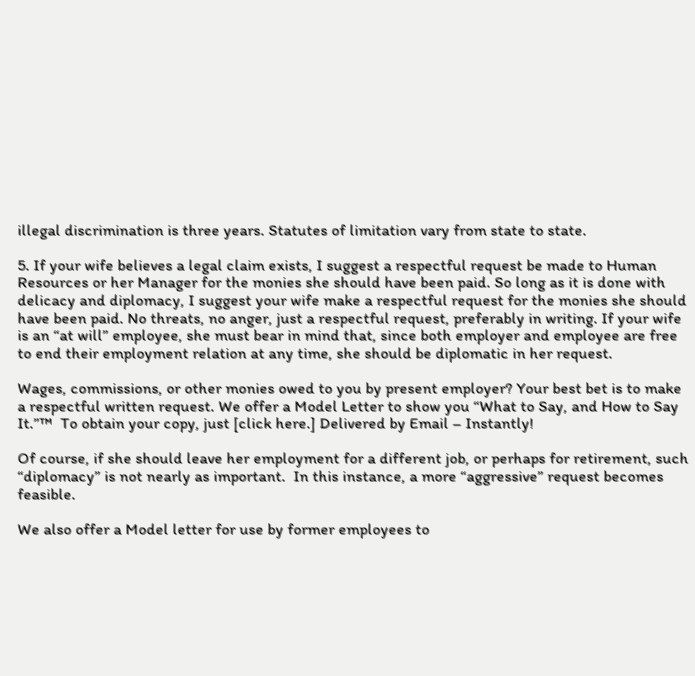illegal discrimination is three years. Statutes of limitation vary from state to state.

5. If your wife believes a legal claim exists, I suggest a respectful request be made to Human Resources or her Manager for the monies she should have been paid. So long as it is done with delicacy and diplomacy, I suggest your wife make a respectful request for the monies she should have been paid. No threats, no anger, just a respectful request, preferably in writing. If your wife is an “at will” employee, she must bear in mind that, since both employer and employee are free to end their employment relation at any time, she should be diplomatic in her request.

Wages, commissions, or other monies owed to you by present employer? Your best bet is to make a respectful written request. We offer a Model Letter to show you “What to Say, and How to Say It.”™  To obtain your copy, just [click here.] Delivered by Email – Instantly!

Of course, if she should leave her employment for a different job, or perhaps for retirement, such “diplomacy” is not nearly as important.  In this instance, a more “aggressive” request becomes feasible.

We also offer a Model letter for use by former employees to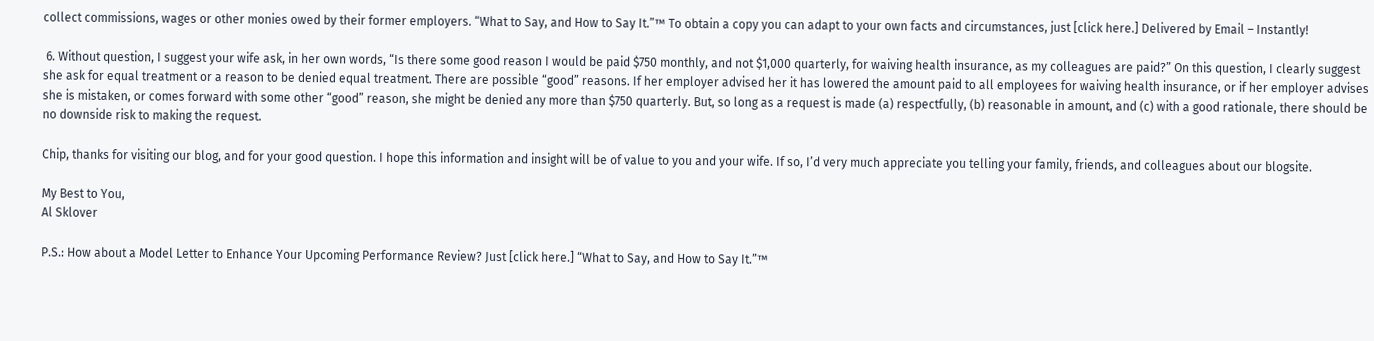collect commissions, wages or other monies owed by their former employers. “What to Say, and How to Say It.”™ To obtain a copy you can adapt to your own facts and circumstances, just [click here.] Delivered by Email – Instantly!

 6. Without question, I suggest your wife ask, in her own words, “Is there some good reason I would be paid $750 monthly, and not $1,000 quarterly, for waiving health insurance, as my colleagues are paid?” On this question, I clearly suggest she ask for equal treatment or a reason to be denied equal treatment. There are possible “good” reasons. If her employer advised her it has lowered the amount paid to all employees for waiving health insurance, or if her employer advises she is mistaken, or comes forward with some other “good” reason, she might be denied any more than $750 quarterly. But, so long as a request is made (a) respectfully, (b) reasonable in amount, and (c) with a good rationale, there should be no downside risk to making the request.

Chip, thanks for visiting our blog, and for your good question. I hope this information and insight will be of value to you and your wife. If so, I’d very much appreciate you telling your family, friends, and colleagues about our blogsite.

My Best to You,
Al Sklover

P.S.: How about a Model Letter to Enhance Your Upcoming Performance Review? Just [click here.] “What to Say, and How to Say It.”™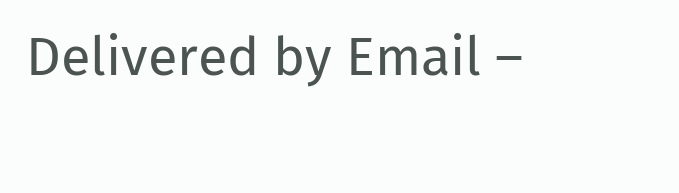Delivered by Email –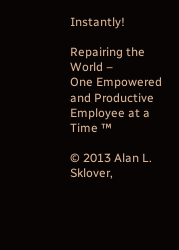Instantly!

Repairing the World –
One Empowered and Productive Employee at a Time ™

© 2013 Alan L. Sklover,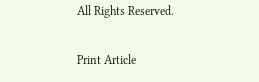All Rights Reserved.

Print Article